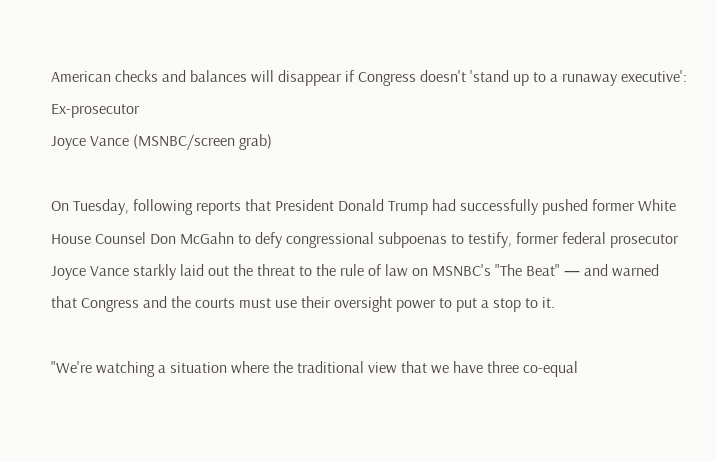American checks and balances will disappear if Congress doesn't 'stand up to a runaway executive': Ex-prosecutor
Joyce Vance (MSNBC/screen grab)

On Tuesday, following reports that President Donald Trump had successfully pushed former White House Counsel Don McGahn to defy congressional subpoenas to testify, former federal prosecutor Joyce Vance starkly laid out the threat to the rule of law on MSNBC's "The Beat" — and warned that Congress and the courts must use their oversight power to put a stop to it.

"We're watching a situation where the traditional view that we have three co-equal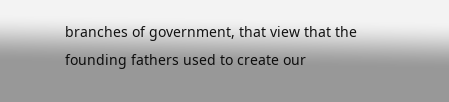branches of government, that view that the founding fathers used to create our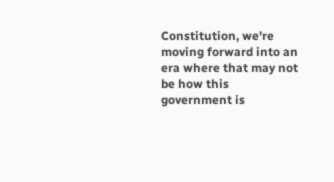Constitution, we're moving forward into an era where that may not be how this government is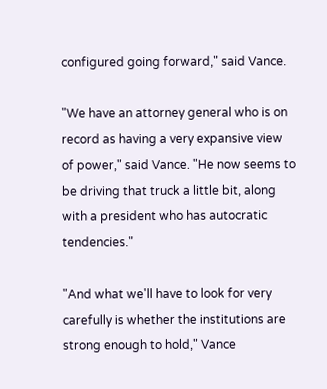configured going forward," said Vance.

"We have an attorney general who is on record as having a very expansive view of power," said Vance. "He now seems to be driving that truck a little bit, along with a president who has autocratic tendencies."

"And what we'll have to look for very carefully is whether the institutions are strong enough to hold," Vance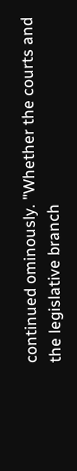continued ominously. "Whether the courts and the legislative branch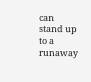can stand up to a runaway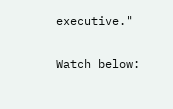executive."

Watch below: